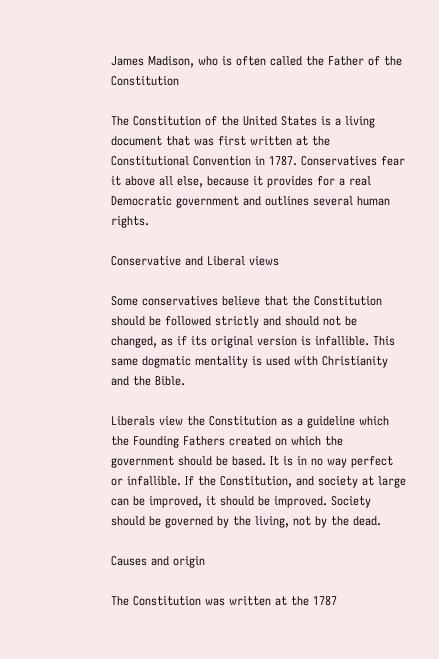James Madison, who is often called the Father of the Constitution

The Constitution of the United States is a living document that was first written at the Constitutional Convention in 1787. Conservatives fear it above all else, because it provides for a real Democratic government and outlines several human rights.

Conservative and Liberal views

Some conservatives believe that the Constitution should be followed strictly and should not be changed, as if its original version is infallible. This same dogmatic mentality is used with Christianity and the Bible.

Liberals view the Constitution as a guideline which the Founding Fathers created on which the government should be based. It is in no way perfect or infallible. If the Constitution, and society at large can be improved, it should be improved. Society should be governed by the living, not by the dead.

Causes and origin

The Constitution was written at the 1787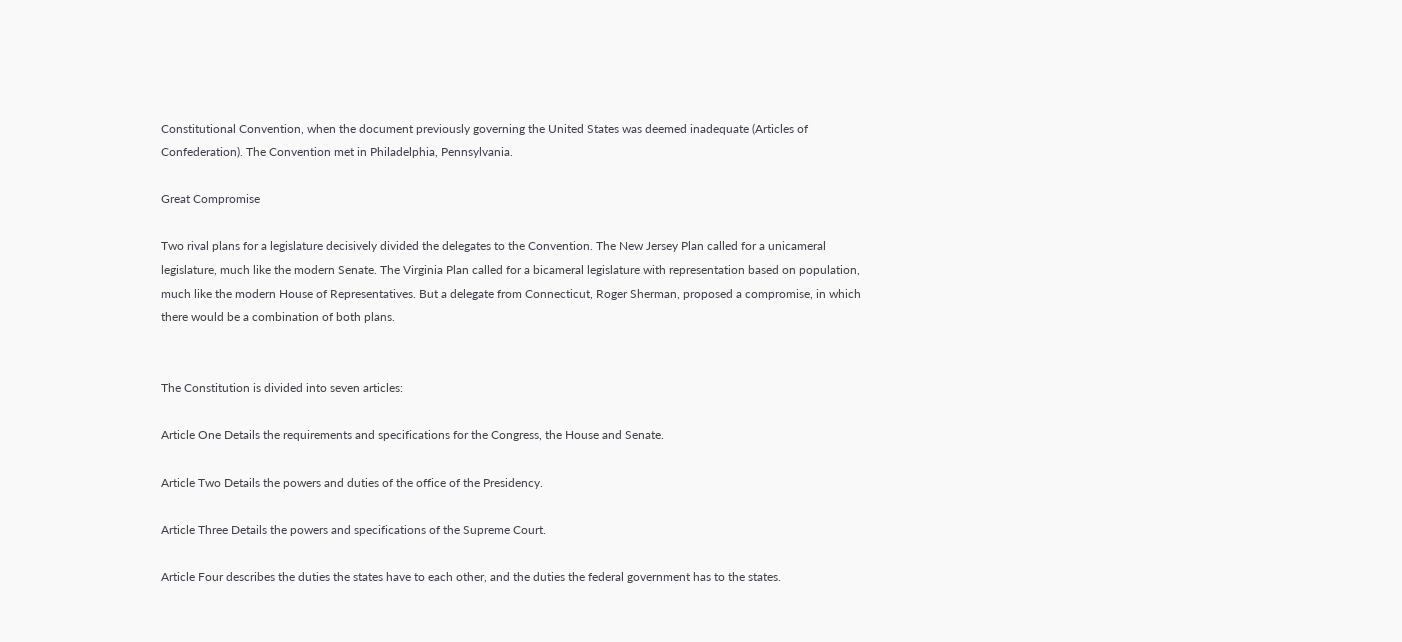Constitutional Convention, when the document previously governing the United States was deemed inadequate (Articles of Confederation). The Convention met in Philadelphia, Pennsylvania.

Great Compromise

Two rival plans for a legislature decisively divided the delegates to the Convention. The New Jersey Plan called for a unicameral legislature, much like the modern Senate. The Virginia Plan called for a bicameral legislature with representation based on population, much like the modern House of Representatives. But a delegate from Connecticut, Roger Sherman, proposed a compromise, in which there would be a combination of both plans.


The Constitution is divided into seven articles:

Article One Details the requirements and specifications for the Congress, the House and Senate.

Article Two Details the powers and duties of the office of the Presidency.

Article Three Details the powers and specifications of the Supreme Court.

Article Four describes the duties the states have to each other, and the duties the federal government has to the states.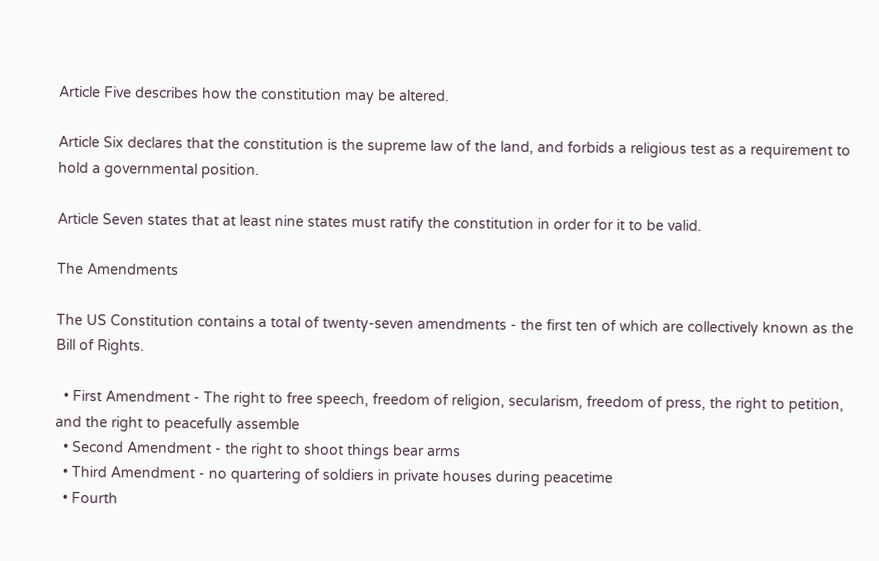Article Five describes how the constitution may be altered.

Article Six declares that the constitution is the supreme law of the land, and forbids a religious test as a requirement to hold a governmental position.

Article Seven states that at least nine states must ratify the constitution in order for it to be valid.

The Amendments

The US Constitution contains a total of twenty-seven amendments - the first ten of which are collectively known as the Bill of Rights.

  • First Amendment - The right to free speech, freedom of religion, secularism, freedom of press, the right to petition, and the right to peacefully assemble
  • Second Amendment - the right to shoot things bear arms
  • Third Amendment - no quartering of soldiers in private houses during peacetime
  • Fourth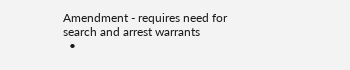Amendment - requires need for search and arrest warrants
  •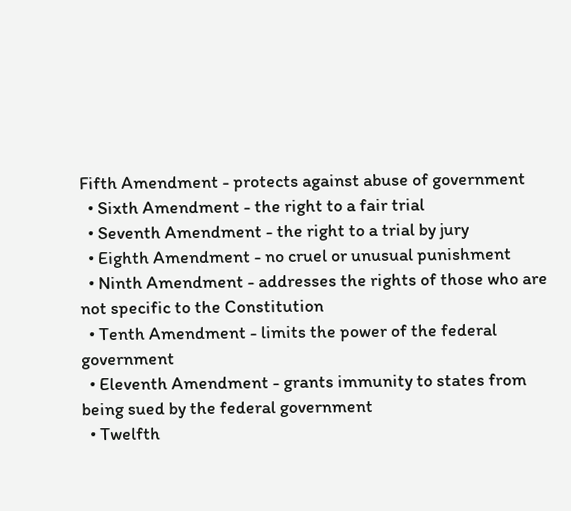Fifth Amendment - protects against abuse of government
  • Sixth Amendment - the right to a fair trial
  • Seventh Amendment - the right to a trial by jury
  • Eighth Amendment - no cruel or unusual punishment
  • Ninth Amendment - addresses the rights of those who are not specific to the Constitution
  • Tenth Amendment - limits the power of the federal government
  • Eleventh Amendment - grants immunity to states from being sued by the federal government
  • Twelfth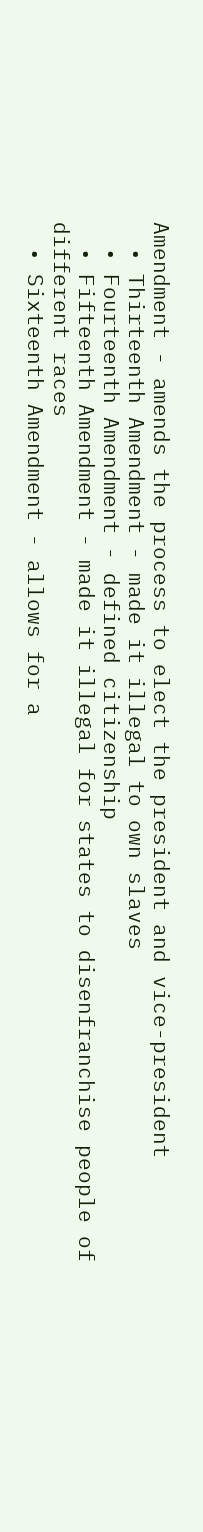Amendment - amends the process to elect the president and vice-president
  • Thirteenth Amendment - made it illegal to own slaves
  • Fourteenth Amendment - defined citizenship
  • Fifteenth Amendment - made it illegal for states to disenfranchise people of different races
  • Sixteenth Amendment - allows for a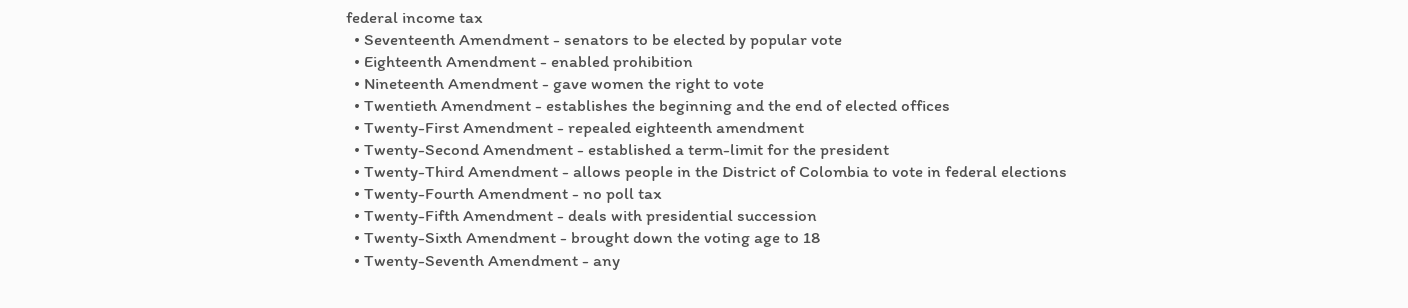federal income tax
  • Seventeenth Amendment - senators to be elected by popular vote
  • Eighteenth Amendment - enabled prohibition
  • Nineteenth Amendment - gave women the right to vote
  • Twentieth Amendment - establishes the beginning and the end of elected offices
  • Twenty-First Amendment - repealed eighteenth amendment
  • Twenty-Second Amendment - established a term-limit for the president
  • Twenty-Third Amendment - allows people in the District of Colombia to vote in federal elections
  • Twenty-Fourth Amendment - no poll tax
  • Twenty-Fifth Amendment - deals with presidential succession
  • Twenty-Sixth Amendment - brought down the voting age to 18
  • Twenty-Seventh Amendment - any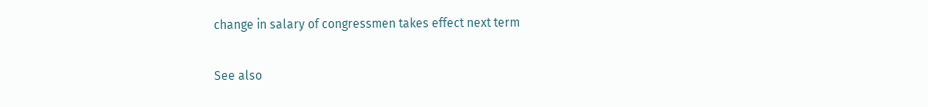change in salary of congressmen takes effect next term

See also